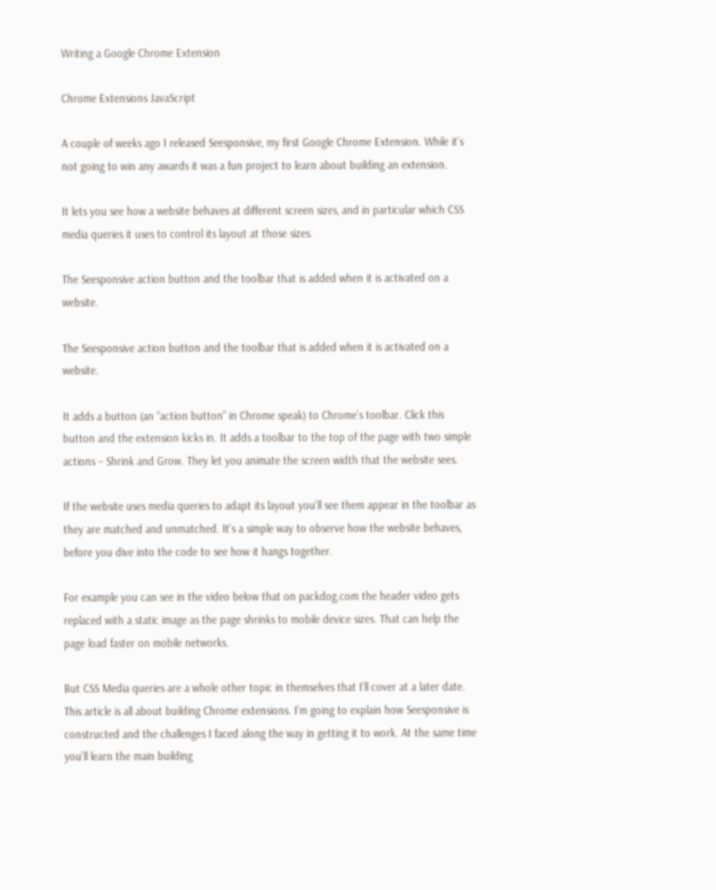Writing a Google Chrome Extension

Chrome Extensions JavaScript

A couple of weeks ago I released Seesponsive, my first Google Chrome Extension. While it’s not going to win any awards it was a fun project to learn about building an extension.

It lets you see how a website behaves at different screen sizes, and in particular which CSS media queries it uses to control its layout at those sizes.

The Seesponsive action button and the toolbar that is added when it is activated on a website.

The Seesponsive action button and the toolbar that is added when it is activated on a website.

It adds a button (an “action button” in Chrome speak) to Chrome’s toolbar. Click this button and the extension kicks in. It adds a toolbar to the top of the page with two simple actions – Shrink and Grow. They let you animate the screen width that the website sees.

If the website uses media queries to adapt its layout you’ll see them appear in the toolbar as they are matched and unmatched. It’s a simple way to observe how the website behaves, before you dive into the code to see how it hangs together.

For example you can see in the video below that on packdog.com the header video gets replaced with a static image as the page shrinks to mobile device sizes. That can help the page load faster on mobile networks.

But CSS Media queries are a whole other topic in themselves that I’ll cover at a later date. This article is all about building Chrome extensions. I’m going to explain how Seesponsive is constructed and the challenges I faced along the way in getting it to work. At the same time you’ll learn the main building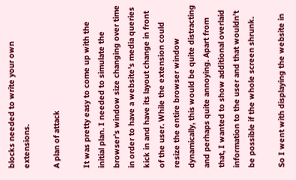blocks needed to write your own extensions.

A plan of attack

It was pretty easy to come up with the initial plan. I needed to simulate the browser’s window size changing over time in order to have a website’s media queries kick in and have its layout change in front of the user. While the extension could resize the entire browser window dynamically, this would be quite distracting and perhaps quite annoying. Apart from that, I wanted to show additional overlaid information to the user and that wouldn’t be possible if the whole screen shrunk.

So I went with displaying the website in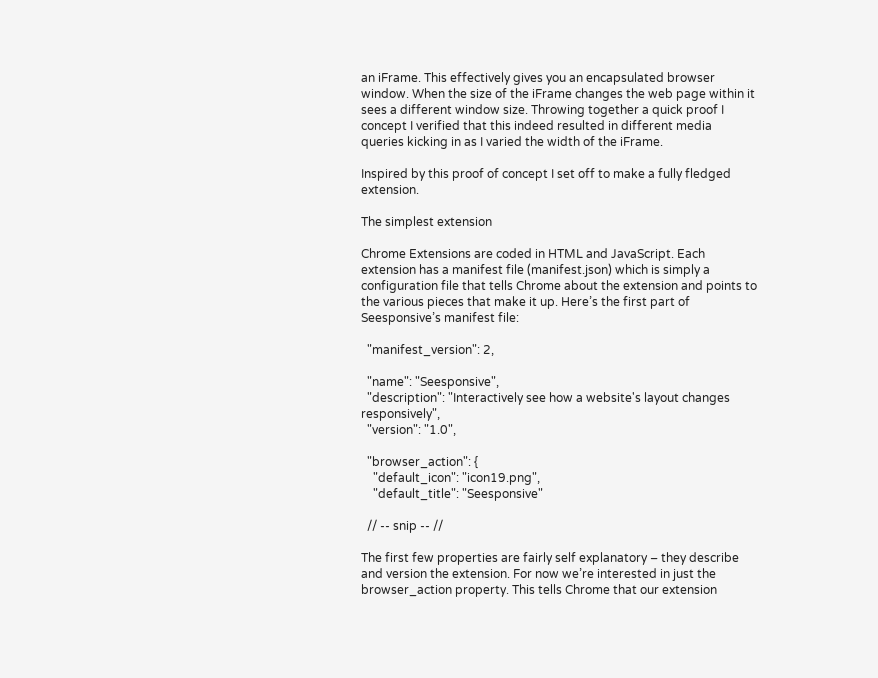an iFrame. This effectively gives you an encapsulated browser window. When the size of the iFrame changes the web page within it sees a different window size. Throwing together a quick proof I concept I verified that this indeed resulted in different media queries kicking in as I varied the width of the iFrame.

Inspired by this proof of concept I set off to make a fully fledged extension.

The simplest extension

Chrome Extensions are coded in HTML and JavaScript. Each extension has a manifest file (manifest.json) which is simply a configuration file that tells Chrome about the extension and points to the various pieces that make it up. Here’s the first part of Seesponsive’s manifest file:

  "manifest_version": 2,

  "name": "Seesponsive",
  "description": "Interactively see how a website's layout changes responsively",
  "version": "1.0",

  "browser_action": {
    "default_icon": "icon19.png",
    "default_title": "Seesponsive"

  // -- snip -- //

The first few properties are fairly self explanatory – they describe and version the extension. For now we’re interested in just the browser_action property. This tells Chrome that our extension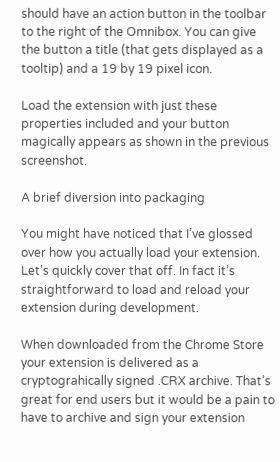should have an action button in the toolbar to the right of the Omnibox. You can give the button a title (that gets displayed as a tooltip) and a 19 by 19 pixel icon.

Load the extension with just these properties included and your button magically appears as shown in the previous screenshot.

A brief diversion into packaging

You might have noticed that I’ve glossed over how you actually load your extension. Let’s quickly cover that off. In fact it’s straightforward to load and reload your extension during development.

When downloaded from the Chrome Store your extension is delivered as a cryptograhically signed .CRX archive. That’s great for end users but it would be a pain to have to archive and sign your extension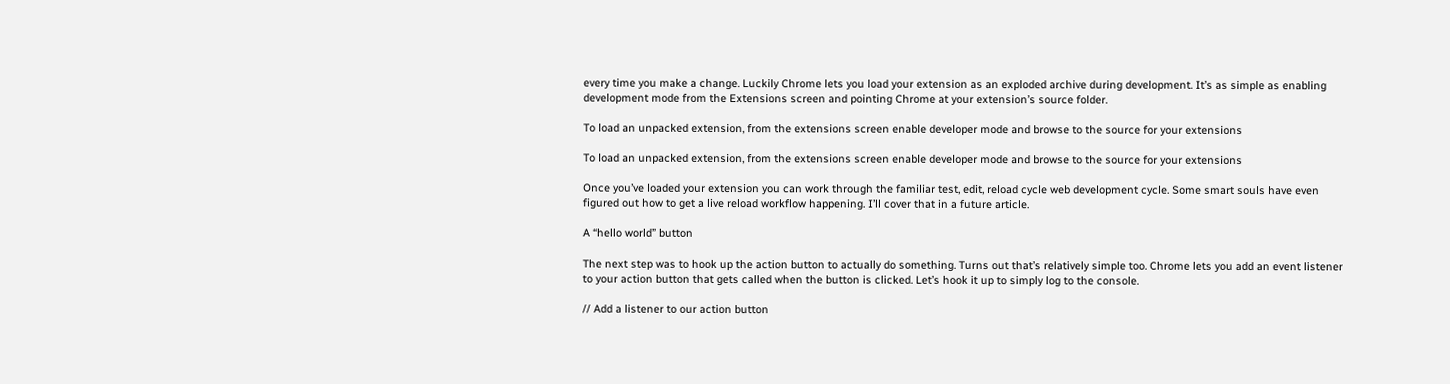every time you make a change. Luckily Chrome lets you load your extension as an exploded archive during development. It’s as simple as enabling development mode from the Extensions screen and pointing Chrome at your extension’s source folder.

To load an unpacked extension, from the extensions screen enable developer mode and browse to the source for your extensions

To load an unpacked extension, from the extensions screen enable developer mode and browse to the source for your extensions

Once you’ve loaded your extension you can work through the familiar test, edit, reload cycle web development cycle. Some smart souls have even figured out how to get a live reload workflow happening. I’ll cover that in a future article.

A “hello world” button

The next step was to hook up the action button to actually do something. Turns out that’s relatively simple too. Chrome lets you add an event listener to your action button that gets called when the button is clicked. Let’s hook it up to simply log to the console.

// Add a listener to our action button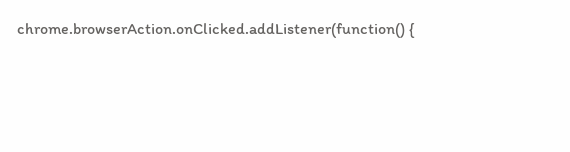chrome.browserAction.onClicked.addListener(function() {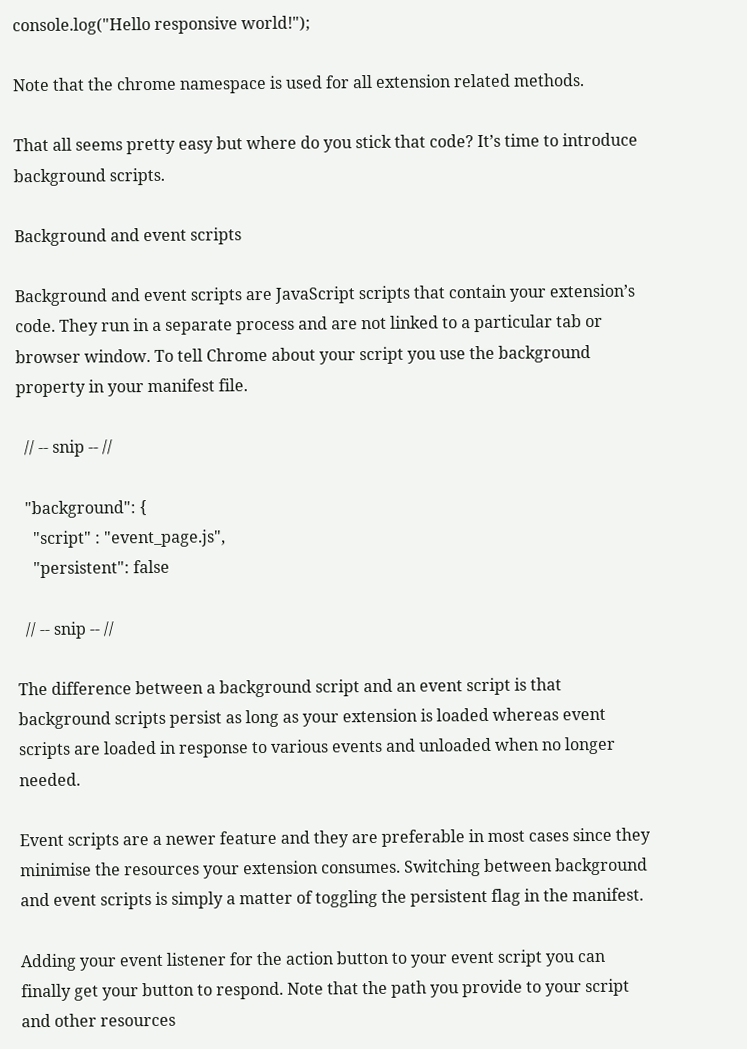console.log("Hello responsive world!");

Note that the chrome namespace is used for all extension related methods.

That all seems pretty easy but where do you stick that code? It’s time to introduce background scripts.

Background and event scripts

Background and event scripts are JavaScript scripts that contain your extension’s code. They run in a separate process and are not linked to a particular tab or browser window. To tell Chrome about your script you use the background property in your manifest file.

  // -- snip -- //

  "background": {
    "script" : "event_page.js",
    "persistent": false

  // -- snip -- //

The difference between a background script and an event script is that background scripts persist as long as your extension is loaded whereas event scripts are loaded in response to various events and unloaded when no longer needed.

Event scripts are a newer feature and they are preferable in most cases since they minimise the resources your extension consumes. Switching between background and event scripts is simply a matter of toggling the persistent flag in the manifest.

Adding your event listener for the action button to your event script you can finally get your button to respond. Note that the path you provide to your script and other resources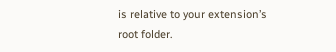is relative to your extension’s root folder.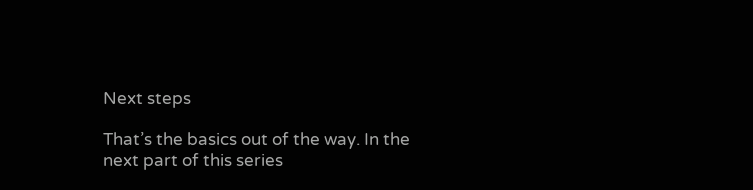Next steps

That’s the basics out of the way. In the next part of this series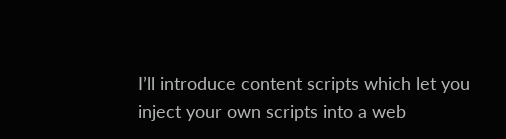I’ll introduce content scripts which let you inject your own scripts into a web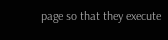page so that they execute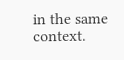in the same context.